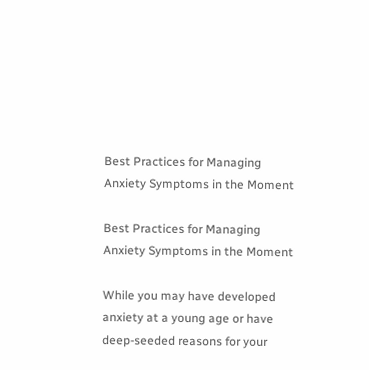Best Practices for Managing Anxiety Symptoms in the Moment

Best Practices for Managing Anxiety Symptoms in the Moment

While you may have developed anxiety at a young age or have deep-seeded reasons for your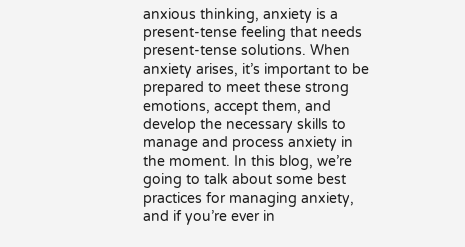anxious thinking, anxiety is a present-tense feeling that needs present-tense solutions. When anxiety arises, it’s important to be prepared to meet these strong emotions, accept them, and develop the necessary skills to manage and process anxiety in the moment. In this blog, we’re going to talk about some best practices for managing anxiety, and if you’re ever in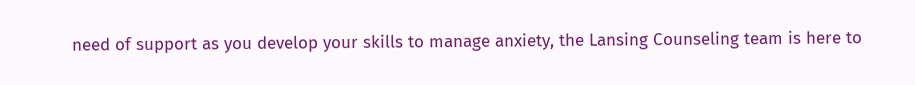need of support as you develop your skills to manage anxiety, the Lansing Counseling team is here to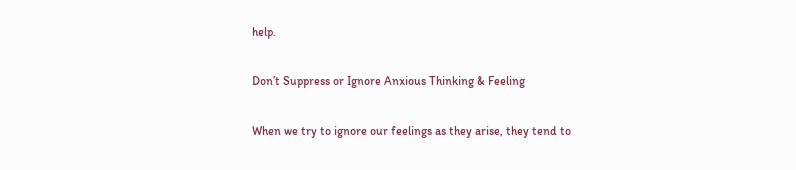help.

Don’t Suppress or Ignore Anxious Thinking & Feeling

When we try to ignore our feelings as they arise, they tend to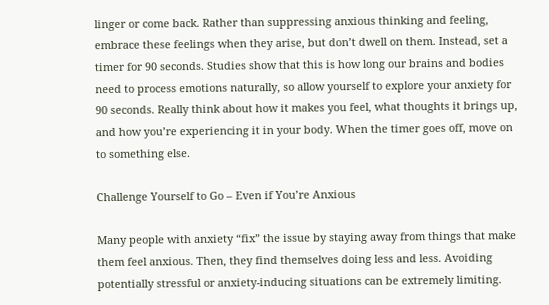linger or come back. Rather than suppressing anxious thinking and feeling, embrace these feelings when they arise, but don’t dwell on them. Instead, set a timer for 90 seconds. Studies show that this is how long our brains and bodies need to process emotions naturally, so allow yourself to explore your anxiety for 90 seconds. Really think about how it makes you feel, what thoughts it brings up, and how you’re experiencing it in your body. When the timer goes off, move on to something else.

Challenge Yourself to Go – Even if You’re Anxious

Many people with anxiety “fix” the issue by staying away from things that make them feel anxious. Then, they find themselves doing less and less. Avoiding potentially stressful or anxiety-inducing situations can be extremely limiting.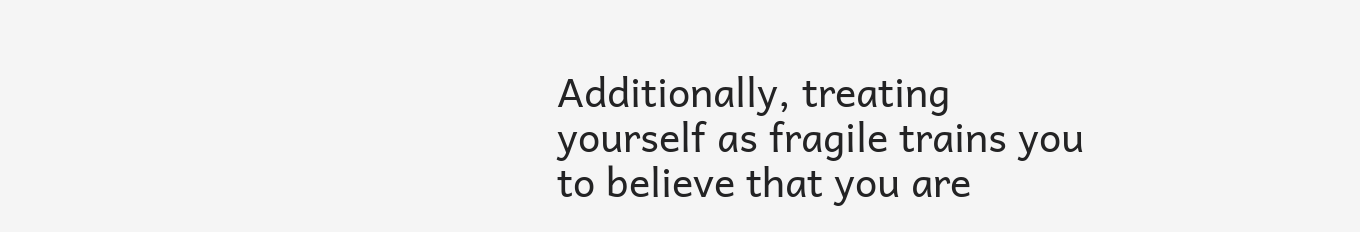Additionally, treating yourself as fragile trains you to believe that you are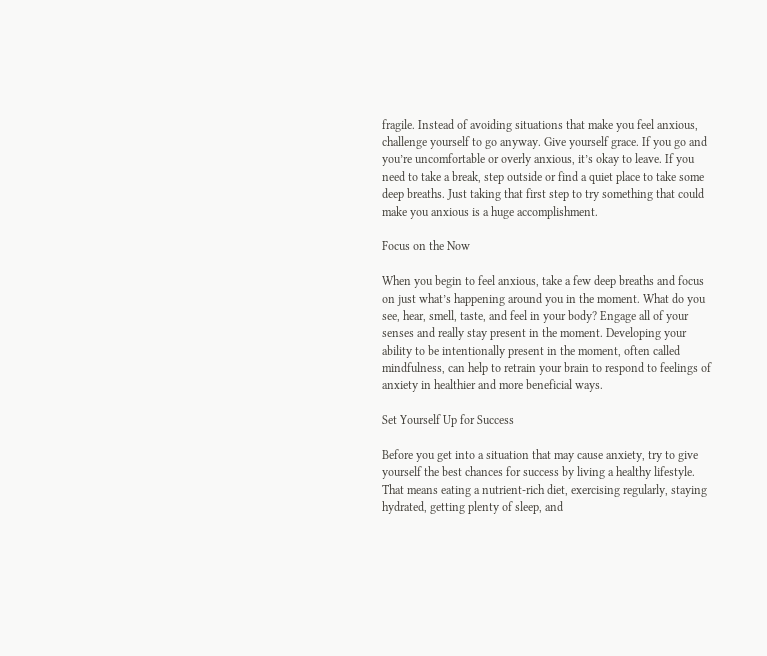fragile. Instead of avoiding situations that make you feel anxious, challenge yourself to go anyway. Give yourself grace. If you go and you’re uncomfortable or overly anxious, it’s okay to leave. If you need to take a break, step outside or find a quiet place to take some deep breaths. Just taking that first step to try something that could make you anxious is a huge accomplishment.

Focus on the Now

When you begin to feel anxious, take a few deep breaths and focus on just what’s happening around you in the moment. What do you see, hear, smell, taste, and feel in your body? Engage all of your senses and really stay present in the moment. Developing your ability to be intentionally present in the moment, often called mindfulness, can help to retrain your brain to respond to feelings of anxiety in healthier and more beneficial ways.

Set Yourself Up for Success

Before you get into a situation that may cause anxiety, try to give yourself the best chances for success by living a healthy lifestyle. That means eating a nutrient-rich diet, exercising regularly, staying hydrated, getting plenty of sleep, and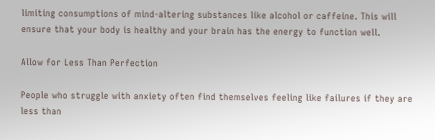limiting consumptions of mind-altering substances like alcohol or caffeine. This will ensure that your body is healthy and your brain has the energy to function well.

Allow for Less Than Perfection

People who struggle with anxiety often find themselves feeling like failures if they are less than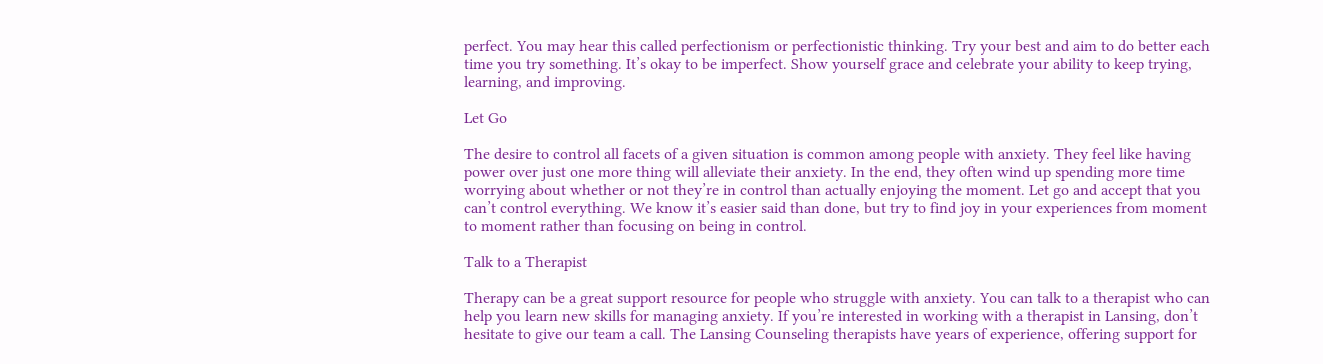perfect. You may hear this called perfectionism or perfectionistic thinking. Try your best and aim to do better each time you try something. It’s okay to be imperfect. Show yourself grace and celebrate your ability to keep trying, learning, and improving.

Let Go

The desire to control all facets of a given situation is common among people with anxiety. They feel like having power over just one more thing will alleviate their anxiety. In the end, they often wind up spending more time worrying about whether or not they’re in control than actually enjoying the moment. Let go and accept that you can’t control everything. We know it’s easier said than done, but try to find joy in your experiences from moment to moment rather than focusing on being in control.

Talk to a Therapist

Therapy can be a great support resource for people who struggle with anxiety. You can talk to a therapist who can help you learn new skills for managing anxiety. If you’re interested in working with a therapist in Lansing, don’t hesitate to give our team a call. The Lansing Counseling therapists have years of experience, offering support for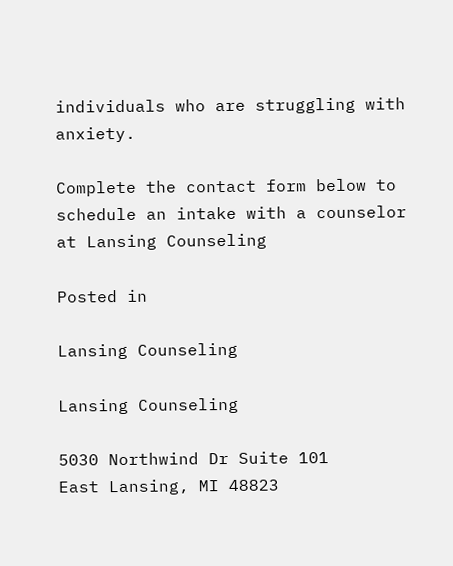individuals who are struggling with anxiety.

Complete the contact form below to schedule an intake with a counselor at Lansing Counseling

Posted in

Lansing Counseling

Lansing Counseling

5030 Northwind Dr Suite 101
East Lansing, MI 48823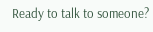Ready to talk to someone?